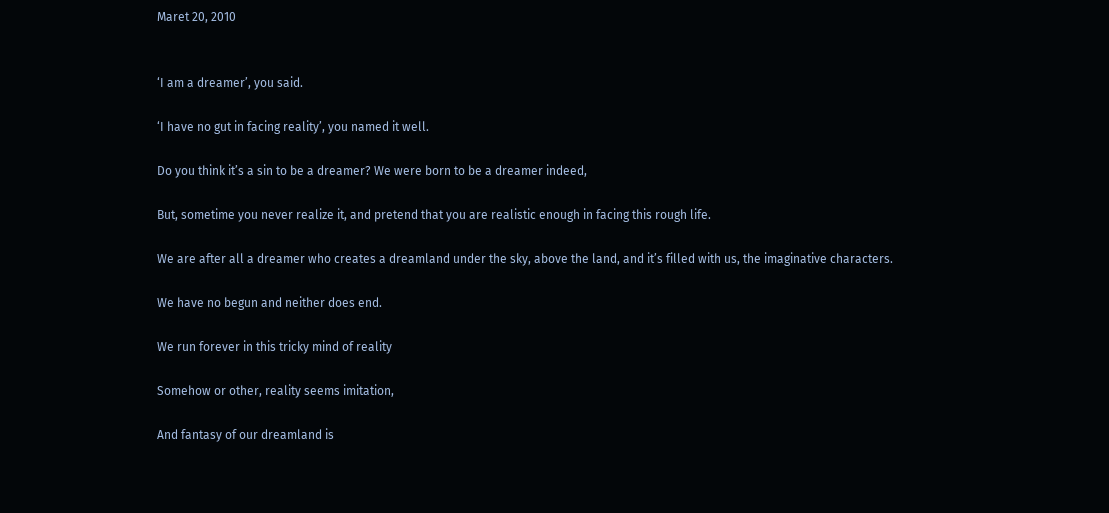Maret 20, 2010


‘I am a dreamer’, you said.

‘I have no gut in facing reality’, you named it well.

Do you think it’s a sin to be a dreamer? We were born to be a dreamer indeed,

But, sometime you never realize it, and pretend that you are realistic enough in facing this rough life.

We are after all a dreamer who creates a dreamland under the sky, above the land, and it’s filled with us, the imaginative characters.

We have no begun and neither does end.

We run forever in this tricky mind of reality

Somehow or other, reality seems imitation,

And fantasy of our dreamland is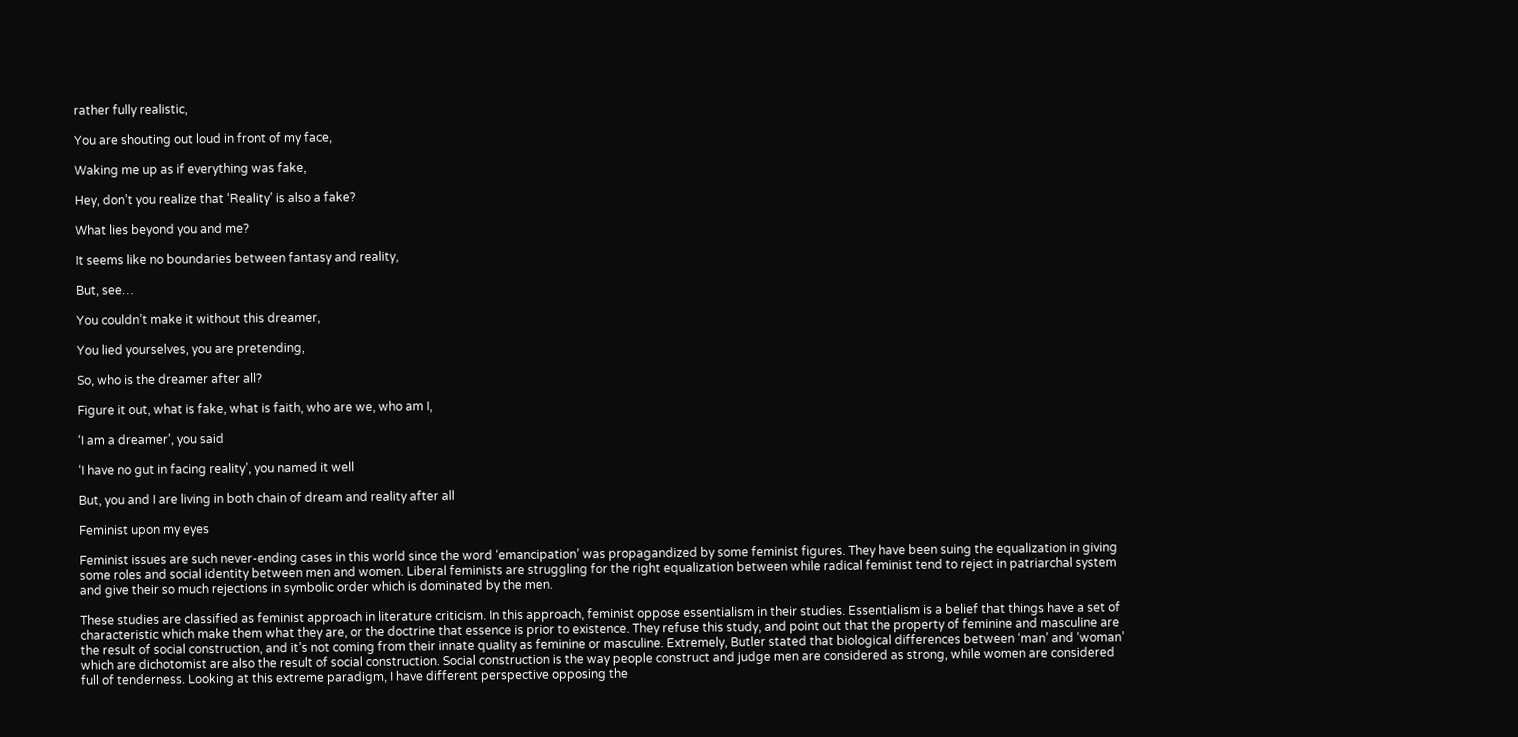rather fully realistic,

You are shouting out loud in front of my face,

Waking me up as if everything was fake,

Hey, don’t you realize that ‘Reality’ is also a fake?

What lies beyond you and me?

It seems like no boundaries between fantasy and reality,

But, see…

You couldn’t make it without this dreamer,

You lied yourselves, you are pretending,

So, who is the dreamer after all?

Figure it out, what is fake, what is faith, who are we, who am I,

‘I am a dreamer’, you said

‘I have no gut in facing reality’, you named it well

But, you and I are living in both chain of dream and reality after all

Feminist upon my eyes

Feminist issues are such never-ending cases in this world since the word ‘emancipation’ was propagandized by some feminist figures. They have been suing the equalization in giving some roles and social identity between men and women. Liberal feminists are struggling for the right equalization between while radical feminist tend to reject in patriarchal system and give their so much rejections in symbolic order which is dominated by the men.

These studies are classified as feminist approach in literature criticism. In this approach, feminist oppose essentialism in their studies. Essentialism is a belief that things have a set of characteristic which make them what they are, or the doctrine that essence is prior to existence. They refuse this study, and point out that the property of feminine and masculine are the result of social construction, and it’s not coming from their innate quality as feminine or masculine. Extremely, Butler stated that biological differences between ‘man’ and ‘woman’ which are dichotomist are also the result of social construction. Social construction is the way people construct and judge men are considered as strong, while women are considered full of tenderness. Looking at this extreme paradigm, I have different perspective opposing the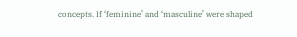concepts. If ‘feminine’ and ‘masculine’ were shaped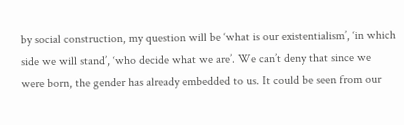by social construction, my question will be ‘what is our existentialism’, ‘in which side we will stand’, ‘who decide what we are’. We can’t deny that since we were born, the gender has already embedded to us. It could be seen from our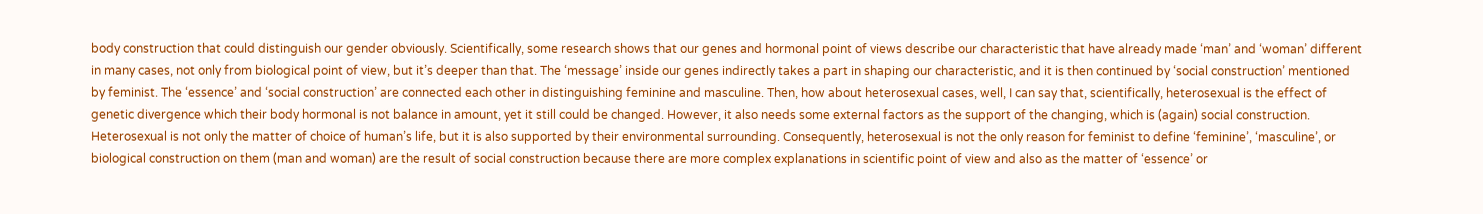body construction that could distinguish our gender obviously. Scientifically, some research shows that our genes and hormonal point of views describe our characteristic that have already made ‘man’ and ‘woman’ different in many cases, not only from biological point of view, but it’s deeper than that. The ‘message’ inside our genes indirectly takes a part in shaping our characteristic, and it is then continued by ‘social construction’ mentioned by feminist. The ‘essence’ and ‘social construction’ are connected each other in distinguishing feminine and masculine. Then, how about heterosexual cases, well, I can say that, scientifically, heterosexual is the effect of genetic divergence which their body hormonal is not balance in amount, yet it still could be changed. However, it also needs some external factors as the support of the changing, which is (again) social construction. Heterosexual is not only the matter of choice of human’s life, but it is also supported by their environmental surrounding. Consequently, heterosexual is not the only reason for feminist to define ‘feminine’, ‘masculine’, or biological construction on them (man and woman) are the result of social construction because there are more complex explanations in scientific point of view and also as the matter of ‘essence’ or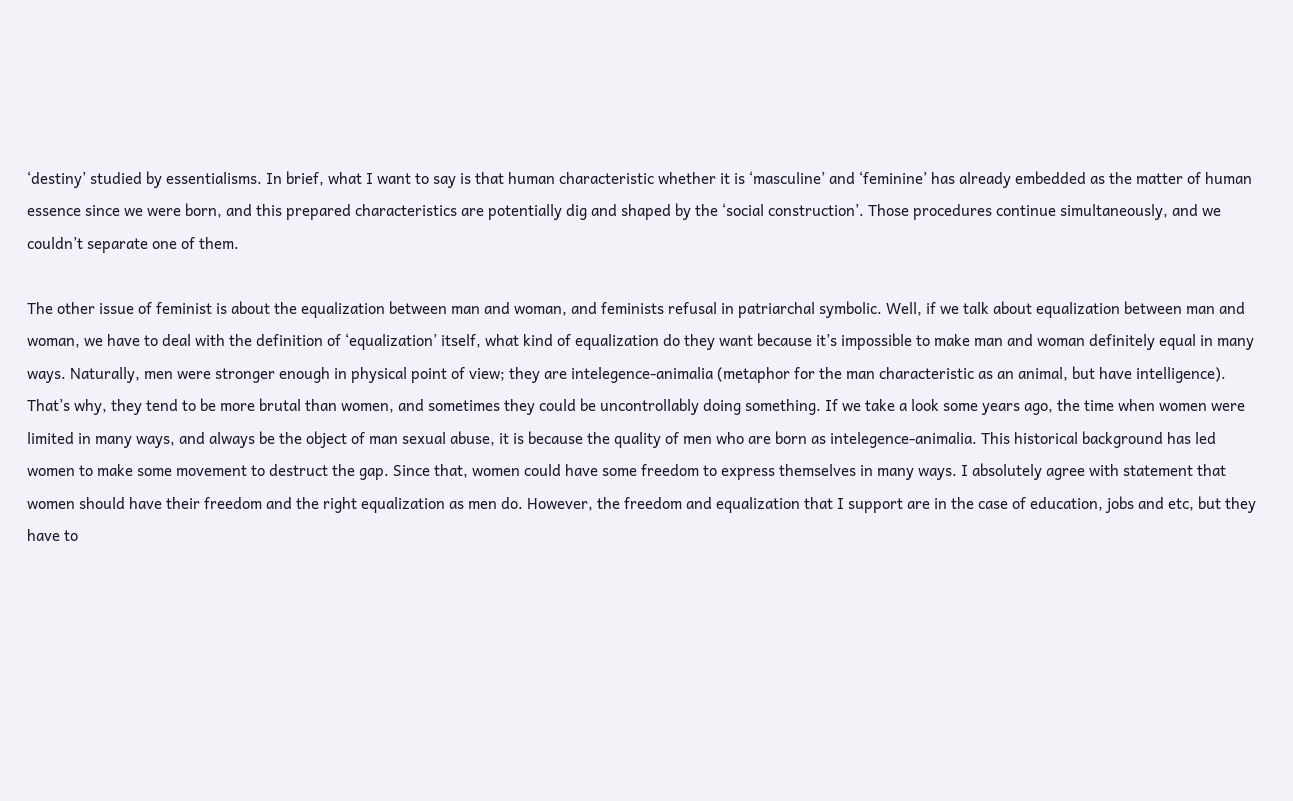‘destiny’ studied by essentialisms. In brief, what I want to say is that human characteristic whether it is ‘masculine’ and ‘feminine’ has already embedded as the matter of human essence since we were born, and this prepared characteristics are potentially dig and shaped by the ‘social construction’. Those procedures continue simultaneously, and we couldn’t separate one of them.

The other issue of feminist is about the equalization between man and woman, and feminists refusal in patriarchal symbolic. Well, if we talk about equalization between man and woman, we have to deal with the definition of ‘equalization’ itself, what kind of equalization do they want because it’s impossible to make man and woman definitely equal in many ways. Naturally, men were stronger enough in physical point of view; they are intelegence-animalia (metaphor for the man characteristic as an animal, but have intelligence). That’s why, they tend to be more brutal than women, and sometimes they could be uncontrollably doing something. If we take a look some years ago, the time when women were limited in many ways, and always be the object of man sexual abuse, it is because the quality of men who are born as intelegence-animalia. This historical background has led women to make some movement to destruct the gap. Since that, women could have some freedom to express themselves in many ways. I absolutely agree with statement that women should have their freedom and the right equalization as men do. However, the freedom and equalization that I support are in the case of education, jobs and etc, but they have to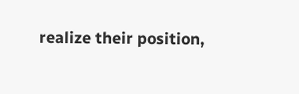realize their position,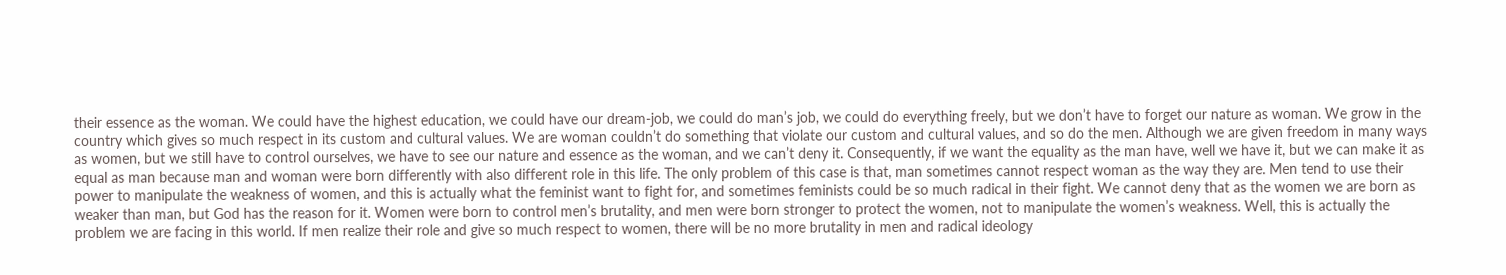their essence as the woman. We could have the highest education, we could have our dream-job, we could do man’s job, we could do everything freely, but we don’t have to forget our nature as woman. We grow in the country which gives so much respect in its custom and cultural values. We are woman couldn’t do something that violate our custom and cultural values, and so do the men. Although we are given freedom in many ways as women, but we still have to control ourselves, we have to see our nature and essence as the woman, and we can’t deny it. Consequently, if we want the equality as the man have, well we have it, but we can make it as equal as man because man and woman were born differently with also different role in this life. The only problem of this case is that, man sometimes cannot respect woman as the way they are. Men tend to use their power to manipulate the weakness of women, and this is actually what the feminist want to fight for, and sometimes feminists could be so much radical in their fight. We cannot deny that as the women we are born as weaker than man, but God has the reason for it. Women were born to control men’s brutality, and men were born stronger to protect the women, not to manipulate the women’s weakness. Well, this is actually the problem we are facing in this world. If men realize their role and give so much respect to women, there will be no more brutality in men and radical ideology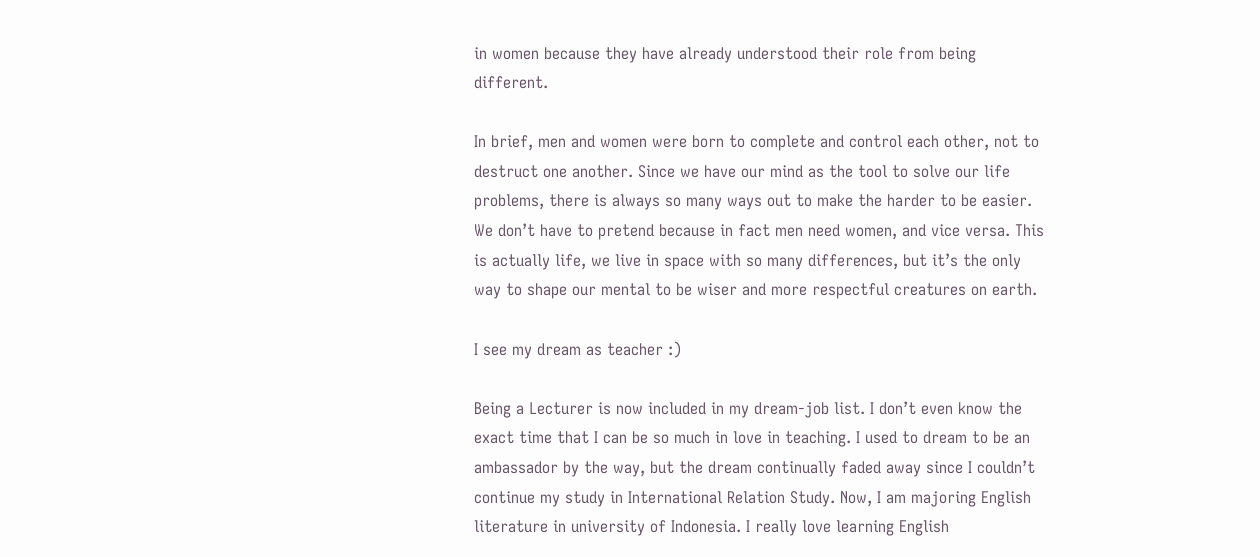in women because they have already understood their role from being different.

In brief, men and women were born to complete and control each other, not to destruct one another. Since we have our mind as the tool to solve our life problems, there is always so many ways out to make the harder to be easier. We don’t have to pretend because in fact men need women, and vice versa. This is actually life, we live in space with so many differences, but it’s the only way to shape our mental to be wiser and more respectful creatures on earth.

I see my dream as teacher :)

Being a Lecturer is now included in my dream-job list. I don’t even know the exact time that I can be so much in love in teaching. I used to dream to be an ambassador by the way, but the dream continually faded away since I couldn’t continue my study in International Relation Study. Now, I am majoring English literature in university of Indonesia. I really love learning English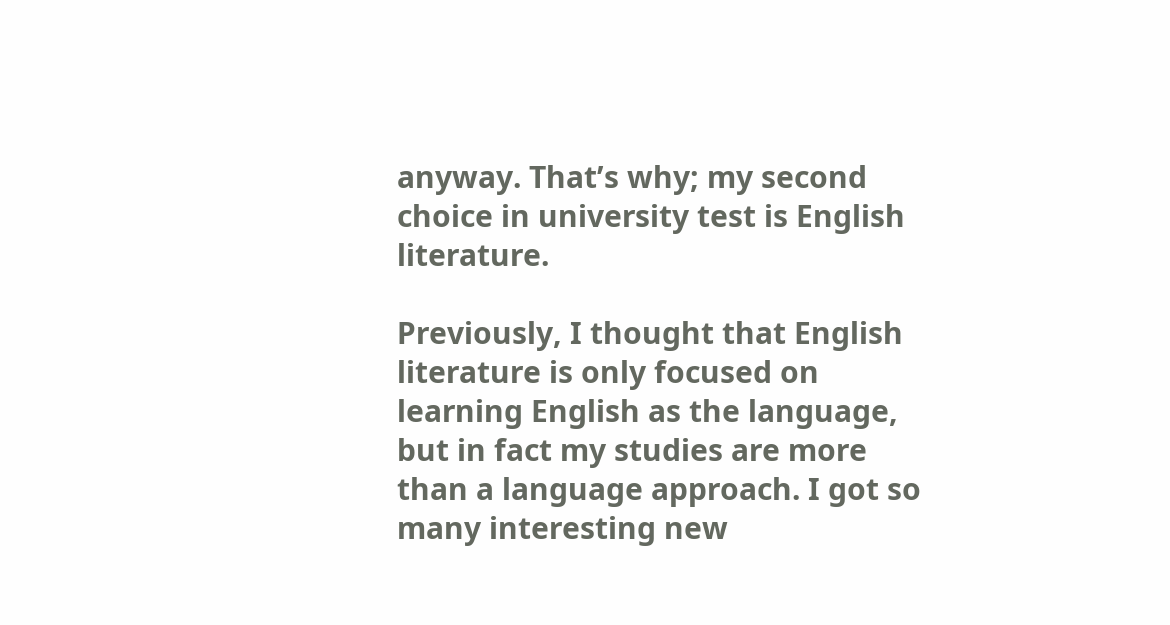anyway. That’s why; my second choice in university test is English literature.

Previously, I thought that English literature is only focused on learning English as the language, but in fact my studies are more than a language approach. I got so many interesting new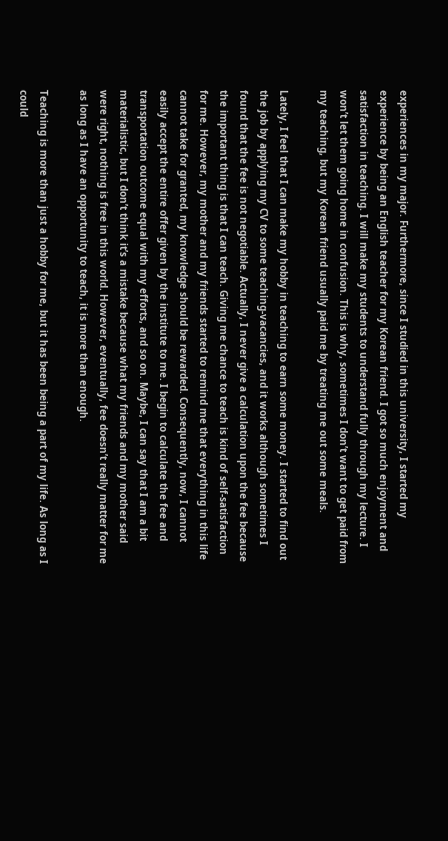experiences in my major. Furthermore, since I studied in this university, I started my experience by being an English teacher for my Korean friend. I got so much enjoyment and satisfaction in teaching. I will make my students to understand fully through my lecture. I won’t let them going home in confusion. This is why, sometimes I don’t want to get paid from my teaching, but my Korean friend usually paid me by treating me out some meals.

Lately, I feel that I can make my hobby in teaching to earn some money. I started to find out the job by applying my CV to some teaching-vacancies, and it works although sometimes I found that the fee is not negotiable. Actually, I never give a calculation upon the fee because the important thing is that I can teach. Giving me chance to teach is kind of self-satisfaction for me. However, my mother and my friends started to remind me that everything in this life cannot take for granted, my knowledge should be rewarded. Consequently, now, I cannot easily accept the entire offer given by the institute to me. I begin to calculate the fee and transportation outcome equal with my efforts, and so on. Maybe, I can say that I am a bit materialistic, but I don’t think it’s a mistake because what my friends and my mother said were right, nothing is free in this world. However, eventually, fee doesn’t really matter for me as long as I have an opportunity to teach, it is more than enough.

Teaching is more than just a hobby for me, but it has been being a part of my life. As long as I could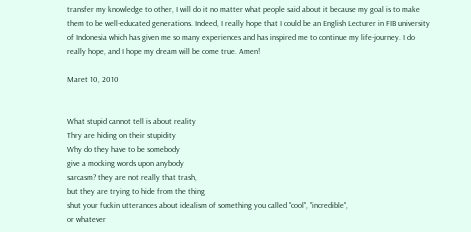transfer my knowledge to other, I will do it no matter what people said about it because my goal is to make them to be well-educated generations. Indeed, I really hope that I could be an English Lecturer in FIB university of Indonesia which has given me so many experiences and has inspired me to continue my life-journey. I do really hope, and I hope my dream will be come true. Amen!

Maret 10, 2010


What stupid cannot tell is about reality
Thry are hiding on their stupidity
Why do they have to be somebody
give a mocking words upon anybody
sarcasm? they are not really that trash,
but they are trying to hide from the thing
shut your fuckin utterances about idealism of something you called "cool", "incredible",
or whatever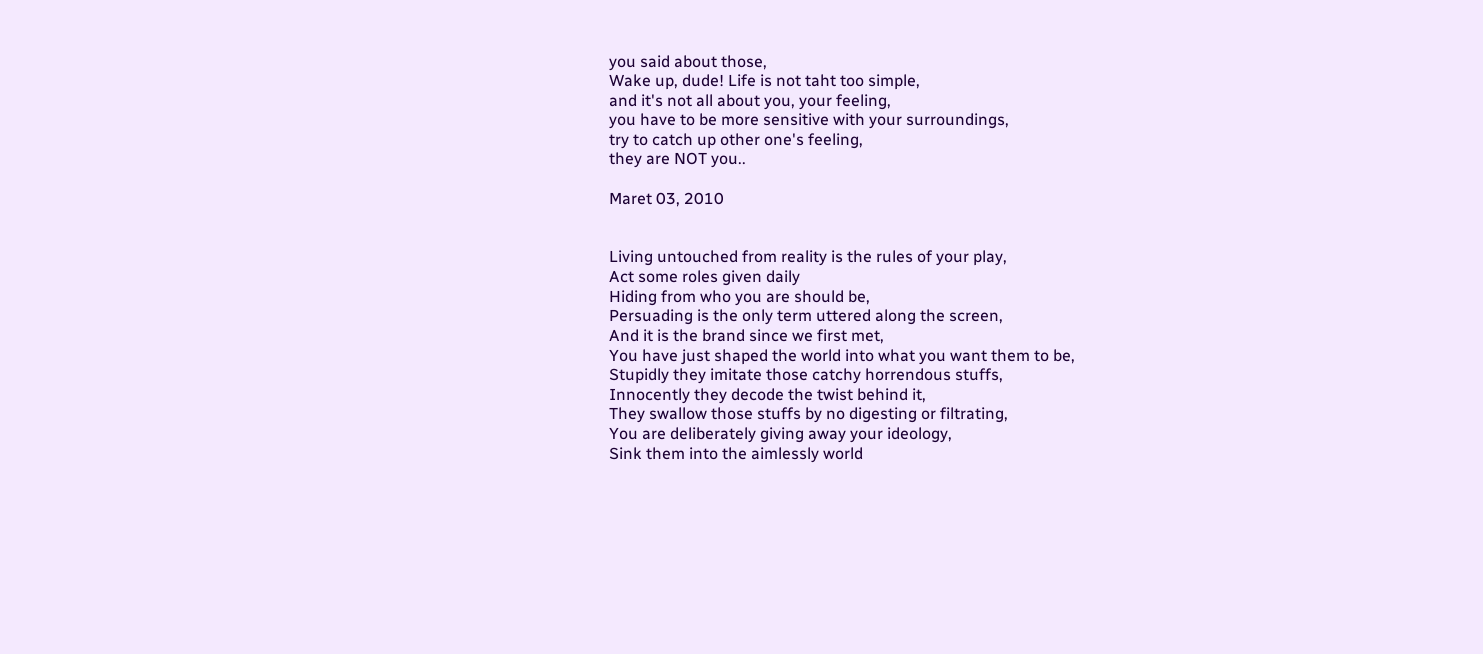you said about those,
Wake up, dude! Life is not taht too simple,
and it's not all about you, your feeling,
you have to be more sensitive with your surroundings,
try to catch up other one's feeling,
they are NOT you..

Maret 03, 2010


Living untouched from reality is the rules of your play,
Act some roles given daily
Hiding from who you are should be,
Persuading is the only term uttered along the screen,
And it is the brand since we first met,
You have just shaped the world into what you want them to be,
Stupidly they imitate those catchy horrendous stuffs,
Innocently they decode the twist behind it,
They swallow those stuffs by no digesting or filtrating,
You are deliberately giving away your ideology,
Sink them into the aimlessly world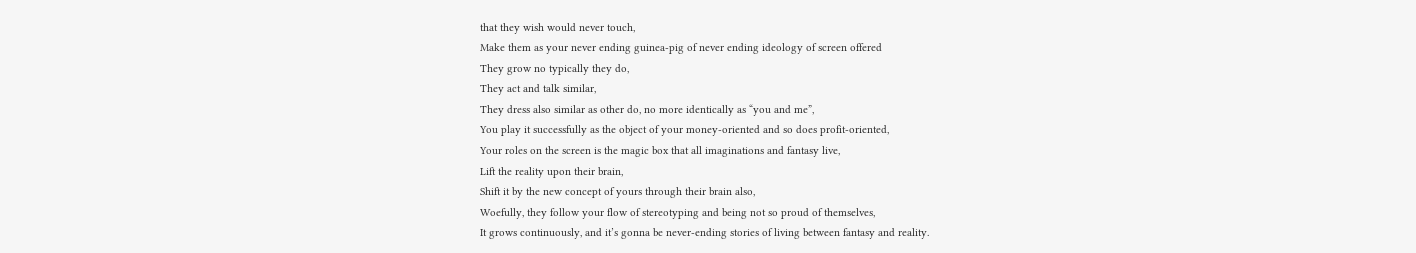that they wish would never touch,
Make them as your never ending guinea-pig of never ending ideology of screen offered
They grow no typically they do,
They act and talk similar,
They dress also similar as other do, no more identically as “you and me”,
You play it successfully as the object of your money-oriented and so does profit-oriented,
Your roles on the screen is the magic box that all imaginations and fantasy live,
Lift the reality upon their brain,
Shift it by the new concept of yours through their brain also,
Woefully, they follow your flow of stereotyping and being not so proud of themselves,
It grows continuously, and it’s gonna be never-ending stories of living between fantasy and reality.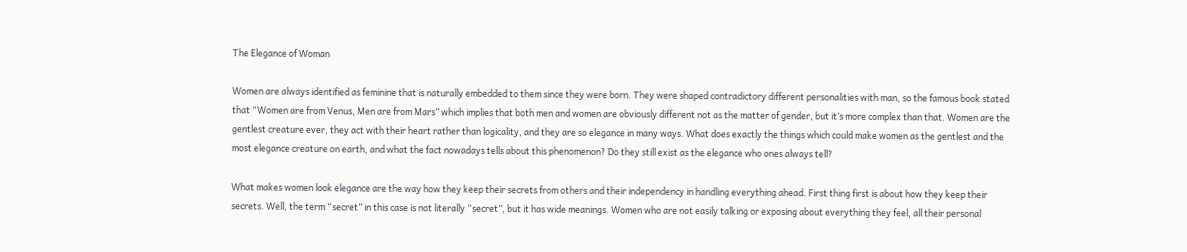The Elegance of Woman

Women are always identified as feminine that is naturally embedded to them since they were born. They were shaped contradictory different personalities with man, so the famous book stated that “Women are from Venus, Men are from Mars” which implies that both men and women are obviously different not as the matter of gender, but it’s more complex than that. Women are the gentlest creature ever, they act with their heart rather than logicality, and they are so elegance in many ways. What does exactly the things which could make women as the gentlest and the most elegance creature on earth, and what the fact nowadays tells about this phenomenon? Do they still exist as the elegance who ones always tell?

What makes women look elegance are the way how they keep their secrets from others and their independency in handling everything ahead. First thing first is about how they keep their secrets. Well, the term “secret” in this case is not literally “secret”, but it has wide meanings. Women who are not easily talking or exposing about everything they feel, all their personal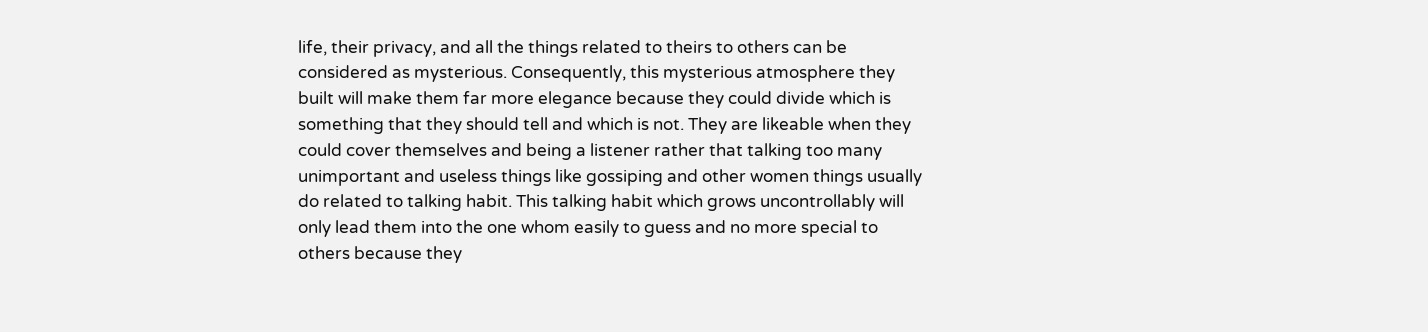life, their privacy, and all the things related to theirs to others can be considered as mysterious. Consequently, this mysterious atmosphere they built will make them far more elegance because they could divide which is something that they should tell and which is not. They are likeable when they could cover themselves and being a listener rather that talking too many unimportant and useless things like gossiping and other women things usually do related to talking habit. This talking habit which grows uncontrollably will only lead them into the one whom easily to guess and no more special to others because they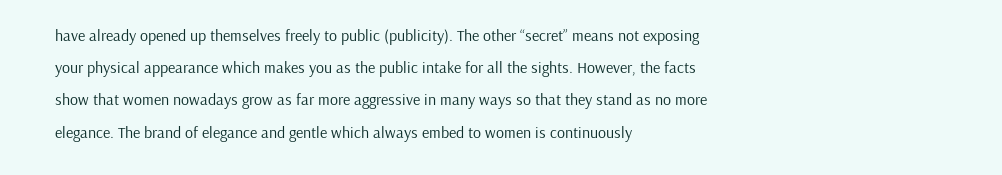have already opened up themselves freely to public (publicity). The other “secret” means not exposing your physical appearance which makes you as the public intake for all the sights. However, the facts show that women nowadays grow as far more aggressive in many ways so that they stand as no more elegance. The brand of elegance and gentle which always embed to women is continuously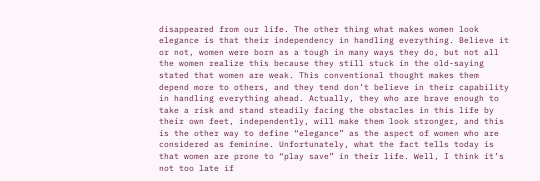disappeared from our life. The other thing what makes women look elegance is that their independency in handling everything. Believe it or not, women were born as a tough in many ways they do, but not all the women realize this because they still stuck in the old-saying stated that women are weak. This conventional thought makes them depend more to others, and they tend don’t believe in their capability in handling everything ahead. Actually, they who are brave enough to take a risk and stand steadily facing the obstacles in this life by their own feet, independently, will make them look stronger, and this is the other way to define “elegance” as the aspect of women who are considered as feminine. Unfortunately, what the fact tells today is that women are prone to “play save” in their life. Well, I think it’s not too late if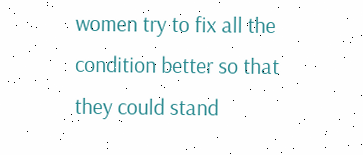women try to fix all the condition better so that they could stand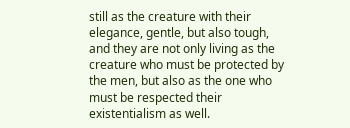still as the creature with their elegance, gentle, but also tough, and they are not only living as the creature who must be protected by the men, but also as the one who must be respected their existentialism as well.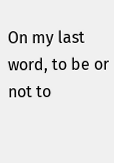On my last word, to be or not to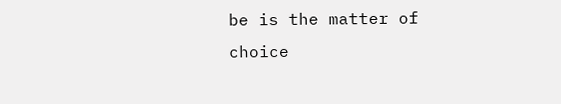be is the matter of choice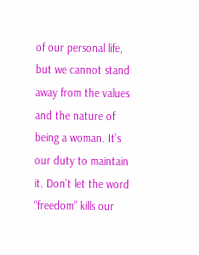of our personal life, but we cannot stand away from the values and the nature of being a woman. It’s our duty to maintain it. Don’t let the word “freedom” kills our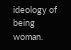ideology of being woman.